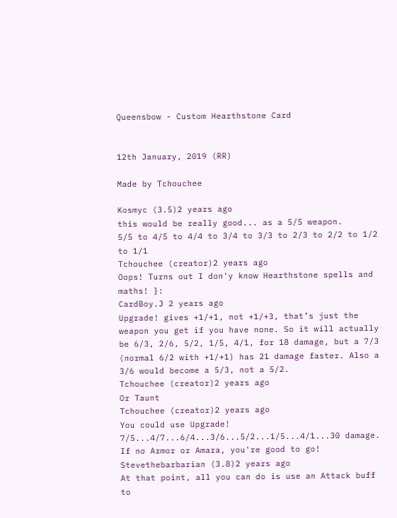Queensbow - Custom Hearthstone Card


12th January, 2019 (RR)

Made by Tchouchee

Kosmyc (3.5)2 years ago
this would be really good... as a 5/5 weapon.
5/5 to 4/5 to 4/4 to 3/4 to 3/3 to 2/3 to 2/2 to 1/2 to 1/1
Tchouchee (creator)2 years ago
Oops! Turns out I don'y know Hearthstone spells and maths! }:
CardBoy.J 2 years ago
Upgrade! gives +1/+1, not +1/+3, that’s just the weapon you get if you have none. So it will actually be 6/3, 2/6, 5/2, 1/5, 4/1, for 18 damage, but a 7/3 (normal 6/2 with +1/+1) has 21 damage faster. Also a 3/6 would become a 5/3, not a 5/2.
Tchouchee (creator)2 years ago
Or Taunt
Tchouchee (creator)2 years ago
You could use Upgrade! 7/5...4/7...6/4...3/6...5/2...1/5...4/1...30 damage. If no Armor or Amara, you're good to go!
Stevethebarbarian (3.8)2 years ago
At that point, all you can do is use an Attack buff to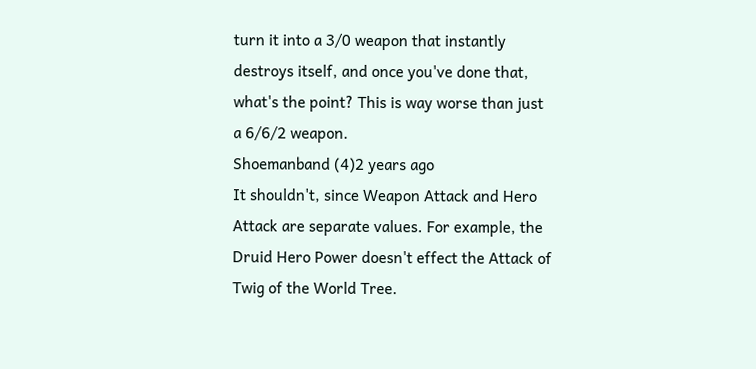turn it into a 3/0 weapon that instantly destroys itself, and once you've done that, what's the point? This is way worse than just a 6/6/2 weapon.
Shoemanband (4)2 years ago
It shouldn't, since Weapon Attack and Hero Attack are separate values. For example, the Druid Hero Power doesn't effect the Attack of Twig of the World Tree.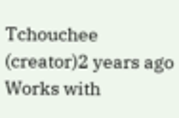Tchouchee (creator)2 years ago
Works with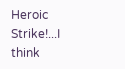Heroic Strike!...I think